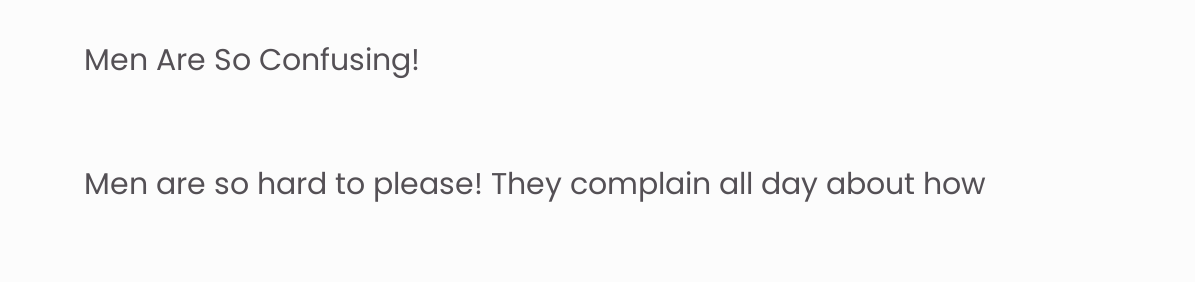Men Are So Confusing!

Men are so hard to please! They complain all day about how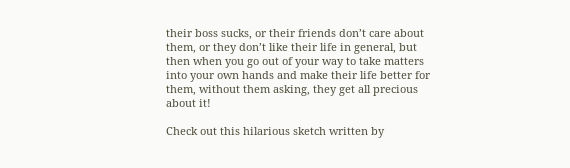their boss sucks, or their friends don’t care about them, or they don’t like their life in general, but then when you go out of your way to take matters into your own hands and make their life better for them, without them asking, they get all precious about it!

Check out this hilarious sketch written by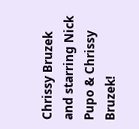Chrissy Bruzek and starring Nick Pupo & Chrissy Bruzek!